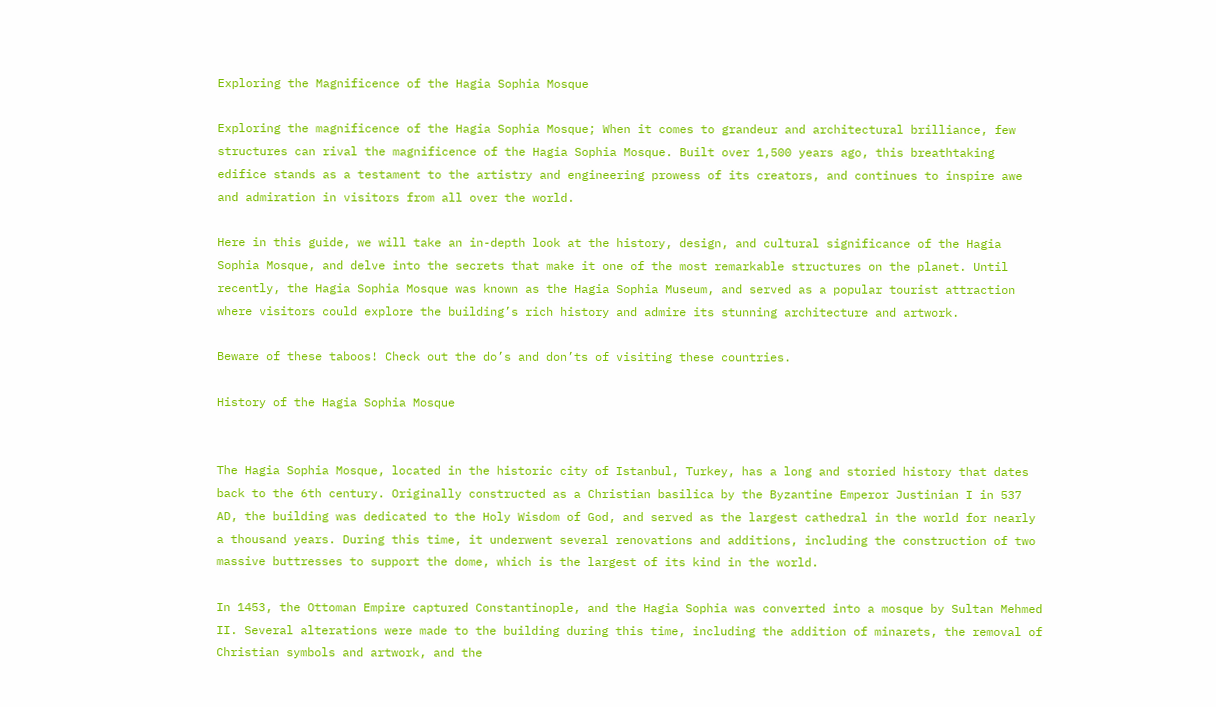Exploring the Magnificence of the Hagia Sophia Mosque

Exploring the magnificence of the Hagia Sophia Mosque; When it comes to grandeur and architectural brilliance, few structures can rival the magnificence of the Hagia Sophia Mosque. Built over 1,500 years ago, this breathtaking edifice stands as a testament to the artistry and engineering prowess of its creators, and continues to inspire awe and admiration in visitors from all over the world.

Here in this guide, we will take an in-depth look at the history, design, and cultural significance of the Hagia Sophia Mosque, and delve into the secrets that make it one of the most remarkable structures on the planet. Until recently, the Hagia Sophia Mosque was known as the Hagia Sophia Museum, and served as a popular tourist attraction where visitors could explore the building’s rich history and admire its stunning architecture and artwork.

Beware of these taboos! Check out the do’s and don’ts of visiting these countries.

History of the Hagia Sophia Mosque


The Hagia Sophia Mosque, located in the historic city of Istanbul, Turkey, has a long and storied history that dates back to the 6th century. Originally constructed as a Christian basilica by the Byzantine Emperor Justinian I in 537 AD, the building was dedicated to the Holy Wisdom of God, and served as the largest cathedral in the world for nearly a thousand years. During this time, it underwent several renovations and additions, including the construction of two massive buttresses to support the dome, which is the largest of its kind in the world.

In 1453, the Ottoman Empire captured Constantinople, and the Hagia Sophia was converted into a mosque by Sultan Mehmed II. Several alterations were made to the building during this time, including the addition of minarets, the removal of Christian symbols and artwork, and the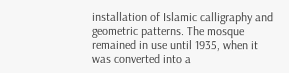installation of Islamic calligraphy and geometric patterns. The mosque remained in use until 1935, when it was converted into a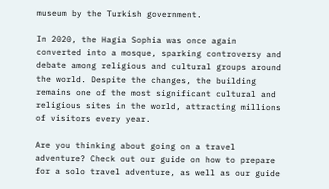museum by the Turkish government.

In 2020, the Hagia Sophia was once again converted into a mosque, sparking controversy and debate among religious and cultural groups around the world. Despite the changes, the building remains one of the most significant cultural and religious sites in the world, attracting millions of visitors every year.

Are you thinking about going on a travel adventure? Check out our guide on how to prepare for a solo travel adventure, as well as our guide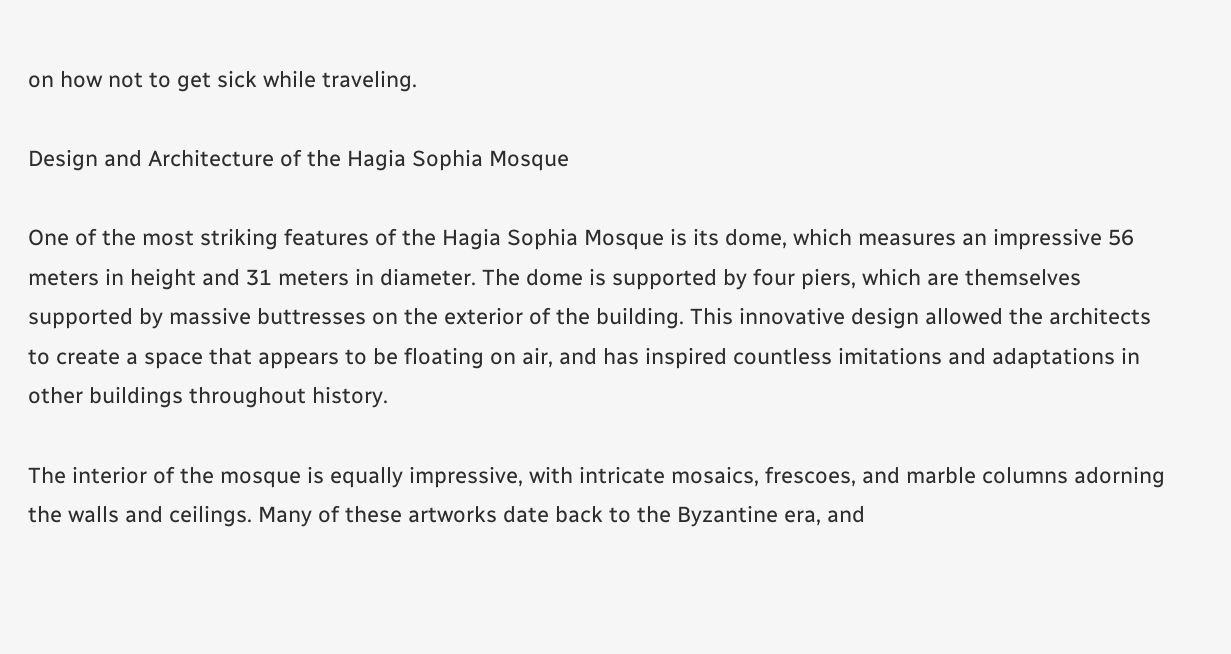on how not to get sick while traveling.

Design and Architecture of the Hagia Sophia Mosque

One of the most striking features of the Hagia Sophia Mosque is its dome, which measures an impressive 56 meters in height and 31 meters in diameter. The dome is supported by four piers, which are themselves supported by massive buttresses on the exterior of the building. This innovative design allowed the architects to create a space that appears to be floating on air, and has inspired countless imitations and adaptations in other buildings throughout history.

The interior of the mosque is equally impressive, with intricate mosaics, frescoes, and marble columns adorning the walls and ceilings. Many of these artworks date back to the Byzantine era, and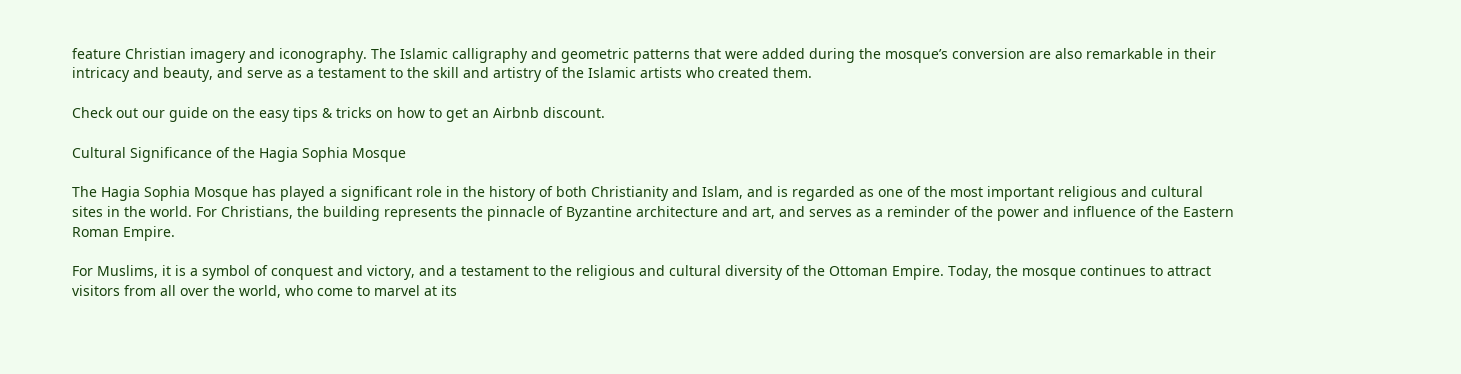feature Christian imagery and iconography. The Islamic calligraphy and geometric patterns that were added during the mosque’s conversion are also remarkable in their intricacy and beauty, and serve as a testament to the skill and artistry of the Islamic artists who created them.

Check out our guide on the easy tips & tricks on how to get an Airbnb discount.

Cultural Significance of the Hagia Sophia Mosque

The Hagia Sophia Mosque has played a significant role in the history of both Christianity and Islam, and is regarded as one of the most important religious and cultural sites in the world. For Christians, the building represents the pinnacle of Byzantine architecture and art, and serves as a reminder of the power and influence of the Eastern Roman Empire.

For Muslims, it is a symbol of conquest and victory, and a testament to the religious and cultural diversity of the Ottoman Empire. Today, the mosque continues to attract visitors from all over the world, who come to marvel at its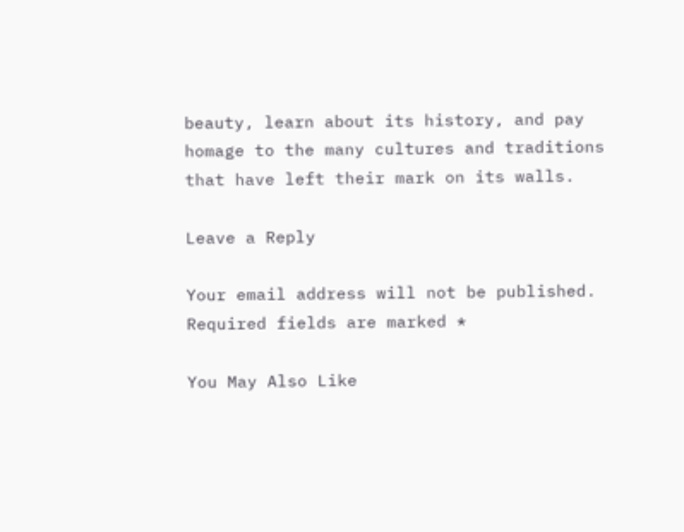beauty, learn about its history, and pay homage to the many cultures and traditions that have left their mark on its walls.

Leave a Reply

Your email address will not be published. Required fields are marked *

You May Also Like